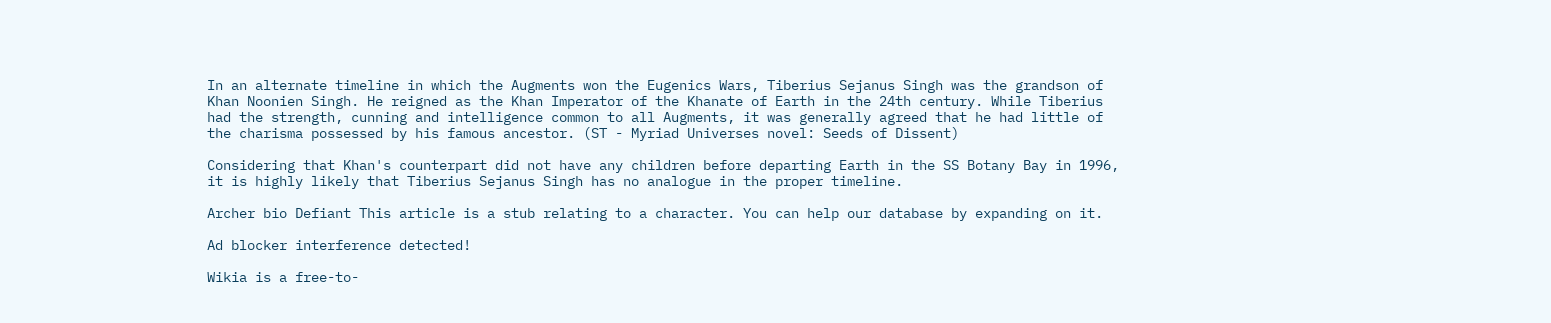In an alternate timeline in which the Augments won the Eugenics Wars, Tiberius Sejanus Singh was the grandson of Khan Noonien Singh. He reigned as the Khan Imperator of the Khanate of Earth in the 24th century. While Tiberius had the strength, cunning and intelligence common to all Augments, it was generally agreed that he had little of the charisma possessed by his famous ancestor. (ST - Myriad Universes novel: Seeds of Dissent)

Considering that Khan's counterpart did not have any children before departing Earth in the SS Botany Bay in 1996, it is highly likely that Tiberius Sejanus Singh has no analogue in the proper timeline.

Archer bio Defiant This article is a stub relating to a character. You can help our database by expanding on it.

Ad blocker interference detected!

Wikia is a free-to-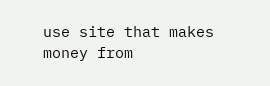use site that makes money from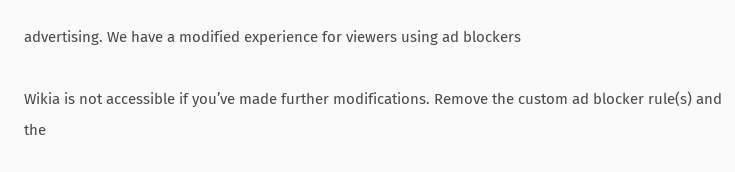advertising. We have a modified experience for viewers using ad blockers

Wikia is not accessible if you’ve made further modifications. Remove the custom ad blocker rule(s) and the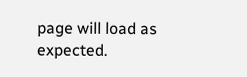page will load as expected.